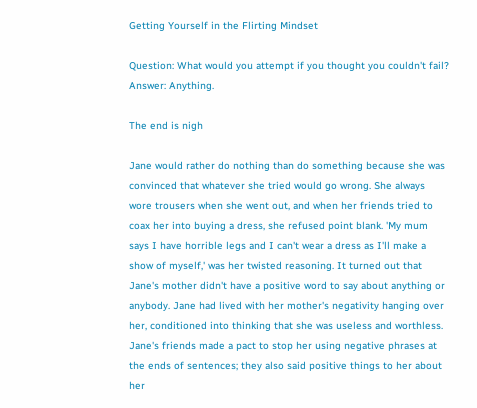Getting Yourself in the Flirting Mindset

Question: What would you attempt if you thought you couldn't fail? Answer: Anything.

The end is nigh

Jane would rather do nothing than do something because she was convinced that whatever she tried would go wrong. She always wore trousers when she went out, and when her friends tried to coax her into buying a dress, she refused point blank. 'My mum says I have horrible legs and I can't wear a dress as I'll make a show of myself,' was her twisted reasoning. It turned out that Jane's mother didn't have a positive word to say about anything or anybody. Jane had lived with her mother's negativity hanging over her, conditioned into thinking that she was useless and worthless. Jane's friends made a pact to stop her using negative phrases at the ends of sentences; they also said positive things to her about her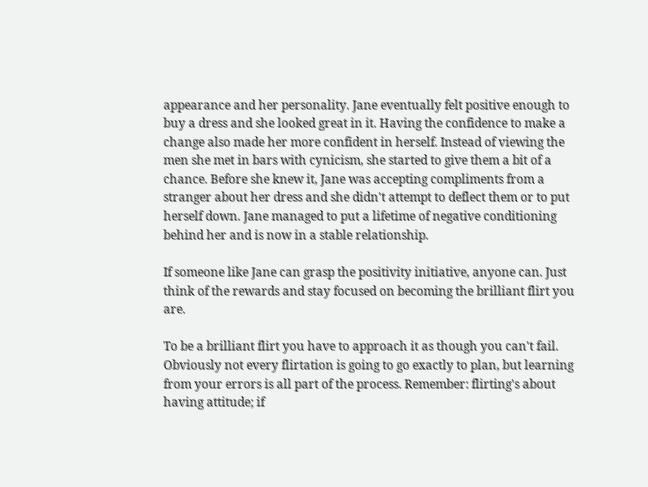appearance and her personality. Jane eventually felt positive enough to buy a dress and she looked great in it. Having the confidence to make a change also made her more confident in herself. Instead of viewing the men she met in bars with cynicism, she started to give them a bit of a chance. Before she knew it, Jane was accepting compliments from a stranger about her dress and she didn't attempt to deflect them or to put herself down. Jane managed to put a lifetime of negative conditioning behind her and is now in a stable relationship.

If someone like Jane can grasp the positivity initiative, anyone can. Just think of the rewards and stay focused on becoming the brilliant flirt you are.

To be a brilliant flirt you have to approach it as though you can't fail. Obviously not every flirtation is going to go exactly to plan, but learning from your errors is all part of the process. Remember: flirting's about having attitude; if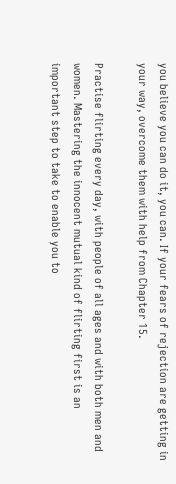you believe you can do it, you can. If your fears of rejection are getting in your way, overcome them with help from Chapter 15.

Practise flirting every day, with people of all ages and with both men and women. Mastering the innocent mutual kind of flirting first is an important step to take to enable you to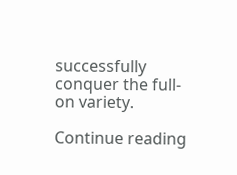successfully conquer the full-on variety.

Continue reading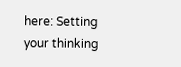here: Setting your thinking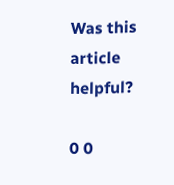Was this article helpful?

0 0